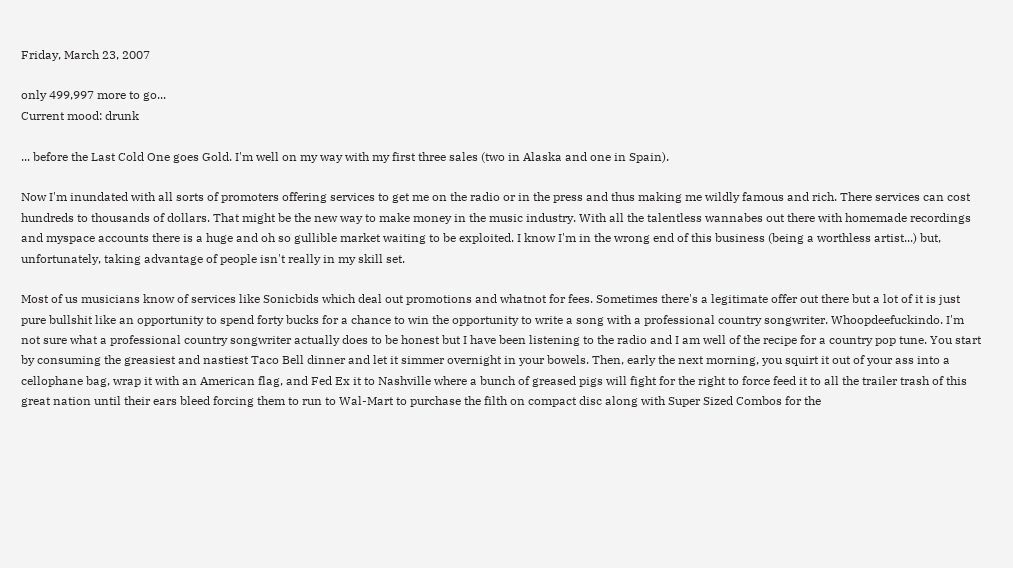Friday, March 23, 2007

only 499,997 more to go...
Current mood: drunk

... before the Last Cold One goes Gold. I'm well on my way with my first three sales (two in Alaska and one in Spain).

Now I'm inundated with all sorts of promoters offering services to get me on the radio or in the press and thus making me wildly famous and rich. There services can cost hundreds to thousands of dollars. That might be the new way to make money in the music industry. With all the talentless wannabes out there with homemade recordings and myspace accounts there is a huge and oh so gullible market waiting to be exploited. I know I'm in the wrong end of this business (being a worthless artist...) but, unfortunately, taking advantage of people isn't really in my skill set.

Most of us musicians know of services like Sonicbids which deal out promotions and whatnot for fees. Sometimes there's a legitimate offer out there but a lot of it is just pure bullshit like an opportunity to spend forty bucks for a chance to win the opportunity to write a song with a professional country songwriter. Whoopdeefuckindo. I'm not sure what a professional country songwriter actually does to be honest but I have been listening to the radio and I am well of the recipe for a country pop tune. You start by consuming the greasiest and nastiest Taco Bell dinner and let it simmer overnight in your bowels. Then, early the next morning, you squirt it out of your ass into a cellophane bag, wrap it with an American flag, and Fed Ex it to Nashville where a bunch of greased pigs will fight for the right to force feed it to all the trailer trash of this great nation until their ears bleed forcing them to run to Wal-Mart to purchase the filth on compact disc along with Super Sized Combos for the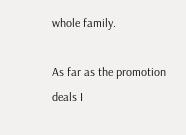whole family.

As far as the promotion deals I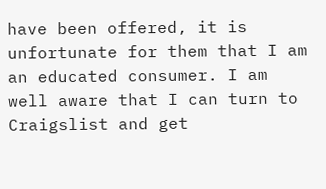have been offered, it is unfortunate for them that I am an educated consumer. I am well aware that I can turn to Craigslist and get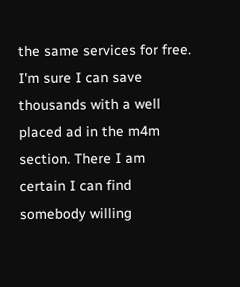the same services for free. I'm sure I can save thousands with a well placed ad in the m4m section. There I am certain I can find somebody willing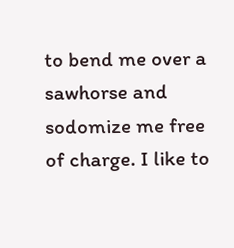to bend me over a sawhorse and sodomize me free of charge. I like to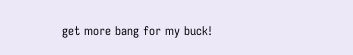get more bang for my buck!